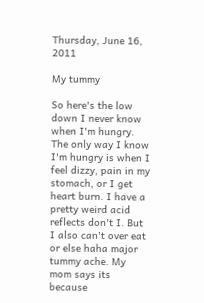Thursday, June 16, 2011

My tummy

So here's the low down I never know when I'm hungry. The only way I know I'm hungry is when I feel dizzy, pain in my stomach, or I get heart burn. I have a pretty weird acid reflects don't I. But I also can't over eat or else haha major tummy ache. My mom says its because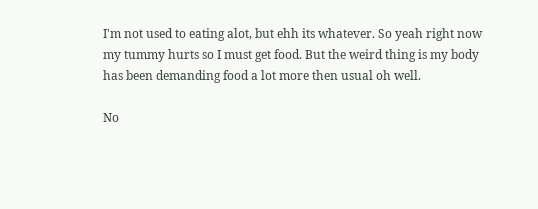I'm not used to eating alot, but ehh its whatever. So yeah right now my tummy hurts so I must get food. But the weird thing is my body has been demanding food a lot more then usual oh well.

No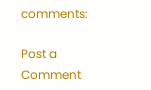comments:

Post a Comment